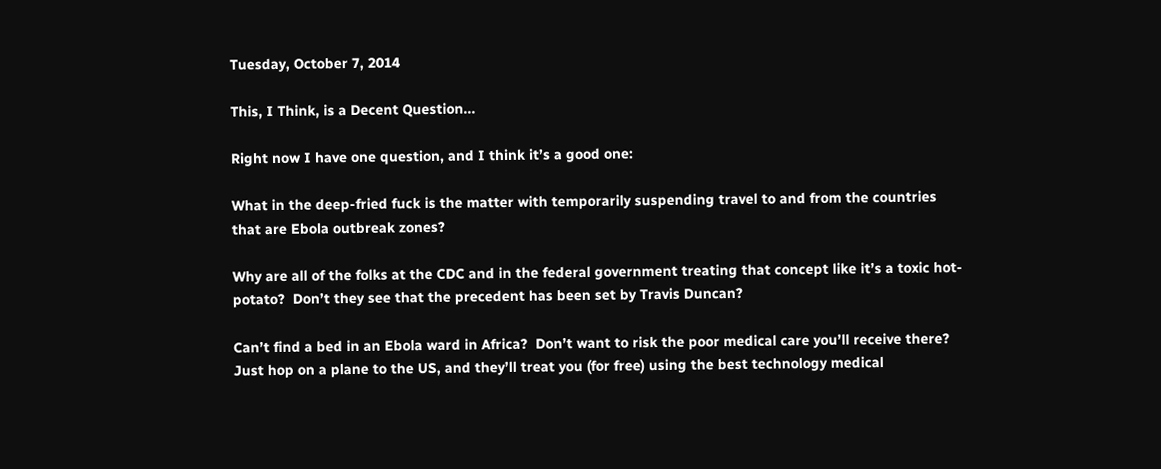Tuesday, October 7, 2014

This, I Think, is a Decent Question...

Right now I have one question, and I think it’s a good one:

What in the deep-fried fuck is the matter with temporarily suspending travel to and from the countries that are Ebola outbreak zones?

Why are all of the folks at the CDC and in the federal government treating that concept like it’s a toxic hot-potato?  Don’t they see that the precedent has been set by Travis Duncan?

Can’t find a bed in an Ebola ward in Africa?  Don’t want to risk the poor medical care you’ll receive there?  Just hop on a plane to the US, and they’ll treat you (for free) using the best technology medical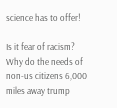science has to offer!

Is it fear of racism?  Why do the needs of non-us citizens 6,000 miles away trump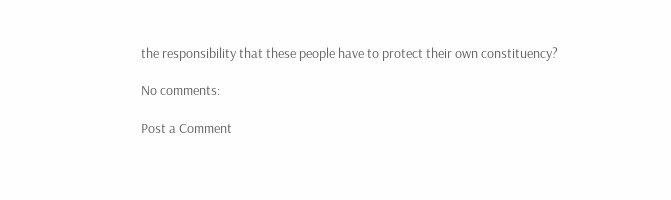the responsibility that these people have to protect their own constituency?

No comments:

Post a Comment